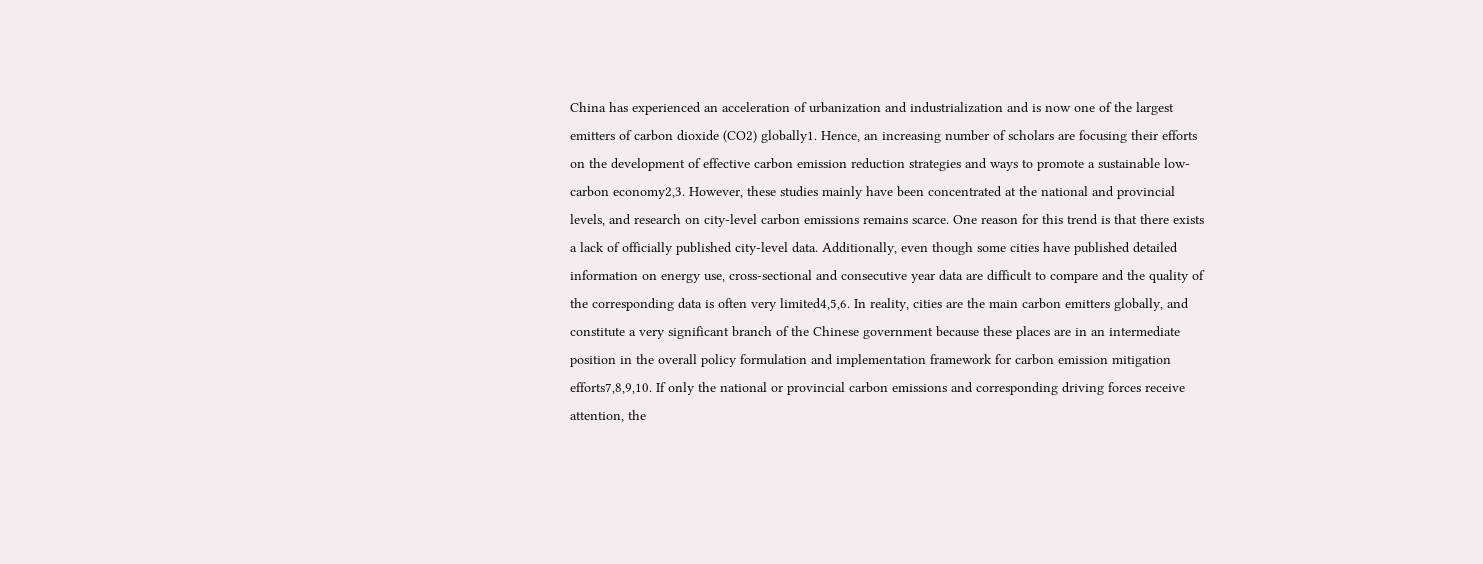China has experienced an acceleration of urbanization and industrialization and is now one of the largest emitters of carbon dioxide (CO2) globally1. Hence, an increasing number of scholars are focusing their efforts on the development of effective carbon emission reduction strategies and ways to promote a sustainable low-carbon economy2,3. However, these studies mainly have been concentrated at the national and provincial levels, and research on city-level carbon emissions remains scarce. One reason for this trend is that there exists a lack of officially published city-level data. Additionally, even though some cities have published detailed information on energy use, cross-sectional and consecutive year data are difficult to compare and the quality of the corresponding data is often very limited4,5,6. In reality, cities are the main carbon emitters globally, and constitute a very significant branch of the Chinese government because these places are in an intermediate position in the overall policy formulation and implementation framework for carbon emission mitigation efforts7,8,9,10. If only the national or provincial carbon emissions and corresponding driving forces receive attention, the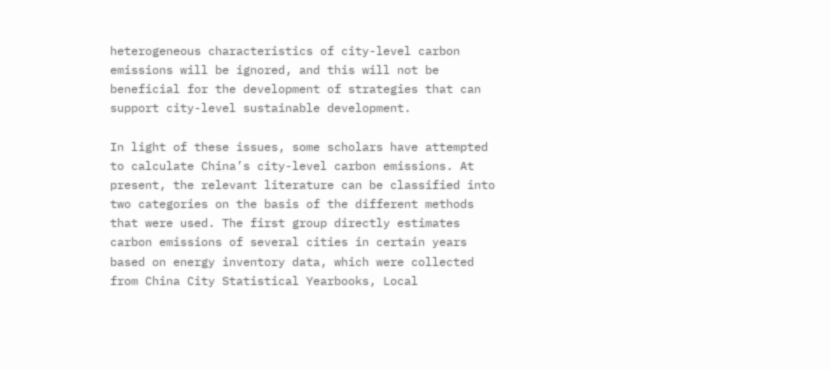heterogeneous characteristics of city-level carbon emissions will be ignored, and this will not be beneficial for the development of strategies that can support city-level sustainable development.

In light of these issues, some scholars have attempted to calculate China’s city-level carbon emissions. At present, the relevant literature can be classified into two categories on the basis of the different methods that were used. The first group directly estimates carbon emissions of several cities in certain years based on energy inventory data, which were collected from China City Statistical Yearbooks, Local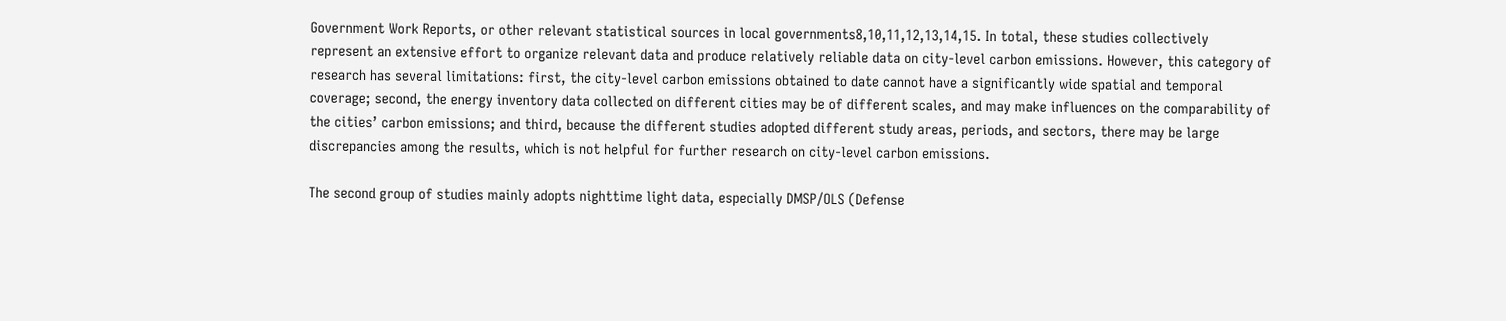Government Work Reports, or other relevant statistical sources in local governments8,10,11,12,13,14,15. In total, these studies collectively represent an extensive effort to organize relevant data and produce relatively reliable data on city-level carbon emissions. However, this category of research has several limitations: first, the city-level carbon emissions obtained to date cannot have a significantly wide spatial and temporal coverage; second, the energy inventory data collected on different cities may be of different scales, and may make influences on the comparability of the cities’ carbon emissions; and third, because the different studies adopted different study areas, periods, and sectors, there may be large discrepancies among the results, which is not helpful for further research on city-level carbon emissions.

The second group of studies mainly adopts nighttime light data, especially DMSP/OLS (Defense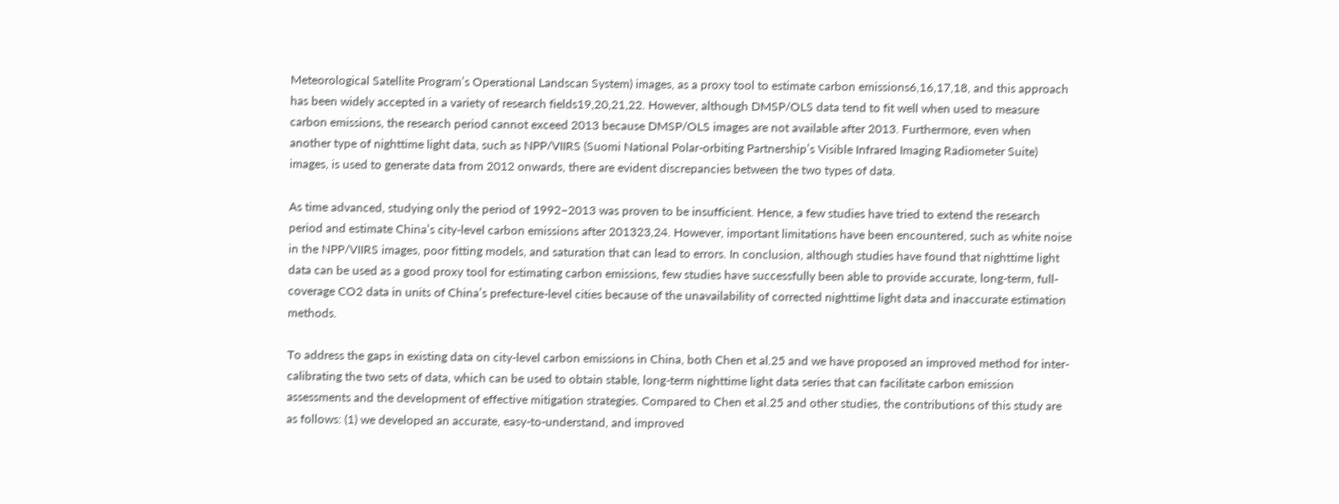Meteorological Satellite Program’s Operational Landscan System) images, as a proxy tool to estimate carbon emissions6,16,17,18, and this approach has been widely accepted in a variety of research fields19,20,21,22. However, although DMSP/OLS data tend to fit well when used to measure carbon emissions, the research period cannot exceed 2013 because DMSP/OLS images are not available after 2013. Furthermore, even when another type of nighttime light data, such as NPP/VIIRS (Suomi National Polar-orbiting Partnership’s Visible Infrared Imaging Radiometer Suite) images, is used to generate data from 2012 onwards, there are evident discrepancies between the two types of data.

As time advanced, studying only the period of 1992–2013 was proven to be insufficient. Hence, a few studies have tried to extend the research period and estimate China’s city-level carbon emissions after 201323,24. However, important limitations have been encountered, such as white noise in the NPP/VIIRS images, poor fitting models, and saturation that can lead to errors. In conclusion, although studies have found that nighttime light data can be used as a good proxy tool for estimating carbon emissions, few studies have successfully been able to provide accurate, long-term, full-coverage CO2 data in units of China’s prefecture-level cities because of the unavailability of corrected nighttime light data and inaccurate estimation methods.

To address the gaps in existing data on city-level carbon emissions in China, both Chen et al.25 and we have proposed an improved method for inter-calibrating the two sets of data, which can be used to obtain stable, long-term nighttime light data series that can facilitate carbon emission assessments and the development of effective mitigation strategies. Compared to Chen et al.25 and other studies, the contributions of this study are as follows: (1) we developed an accurate, easy-to-understand, and improved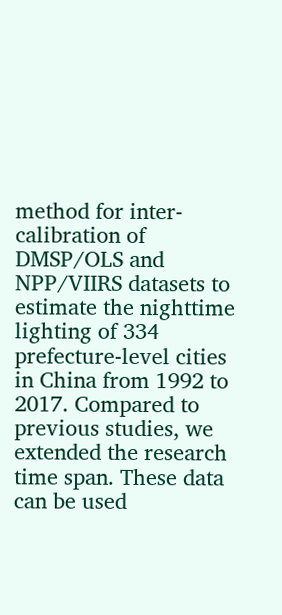method for inter-calibration of DMSP/OLS and NPP/VIIRS datasets to estimate the nighttime lighting of 334 prefecture-level cities in China from 1992 to 2017. Compared to previous studies, we extended the research time span. These data can be used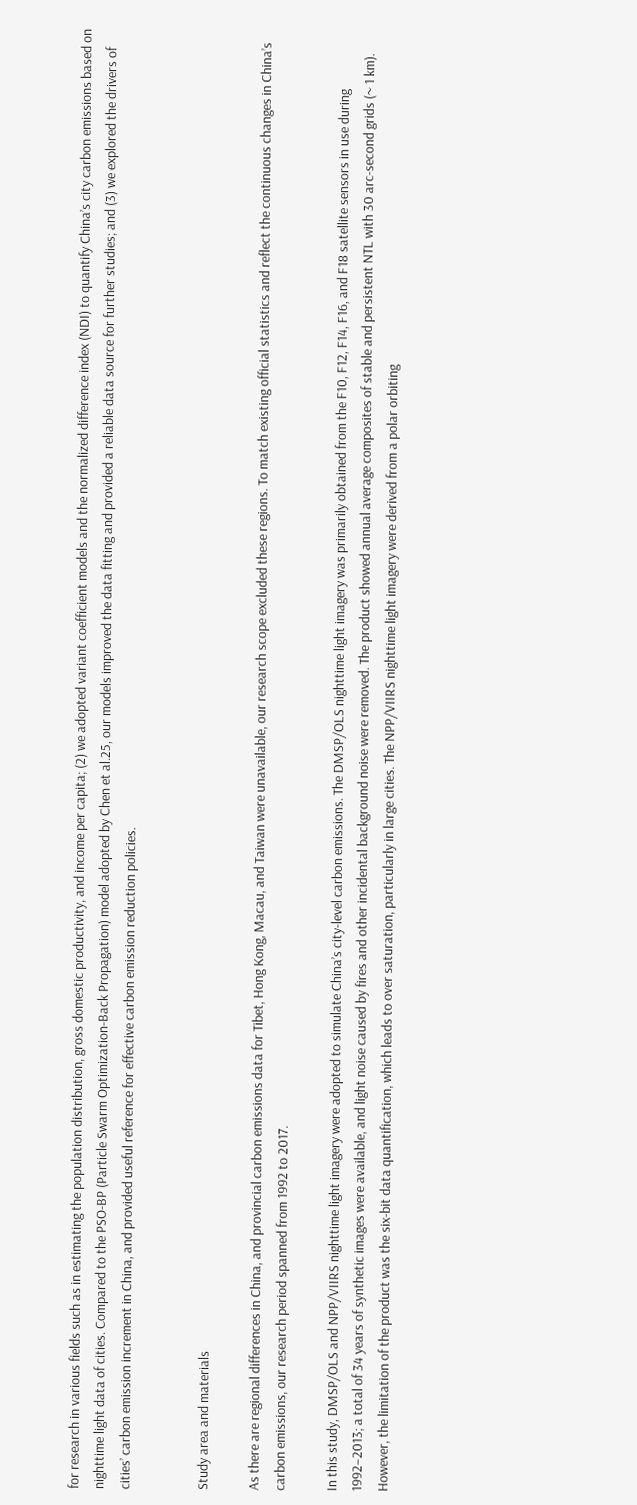for research in various fields such as in estimating the population distribution, gross domestic productivity, and income per capita; (2) we adopted variant coefficient models and the normalized difference index (NDI) to quantify China’s city carbon emissions based on nighttime light data of cities. Compared to the PSO-BP (Particle Swarm Optimization-Back Propagation) model adopted by Chen et al.25, our models improved the data fitting and provided a reliable data source for further studies; and (3) we explored the drivers of cities’ carbon emission increment in China, and provided useful reference for effective carbon emission reduction policies.


Study area and materials

As there are regional differences in China, and provincial carbon emissions data for Tibet, Hong Kong, Macau, and Taiwan were unavailable, our research scope excluded these regions. To match existing official statistics and reflect the continuous changes in China’s carbon emissions, our research period spanned from 1992 to 2017.

In this study, DMSP/OLS and NPP/VIIRS nighttime light imagery were adopted to simulate China’s city-level carbon emissions. The DMSP/OLS nighttime light imagery was primarily obtained from the F10, F12, F14, F16, and F18 satellite sensors in use during 1992–2013; a total of 34 years of synthetic images were available, and light noise caused by fires and other incidental background noise were removed. The product showed annual average composites of stable and persistent NTL with 30 arc-second grids (~ 1 km). However, the limitation of the product was the six-bit data quantification, which leads to over saturation, particularly in large cities. The NPP/VIIRS nighttime light imagery were derived from a polar orbiting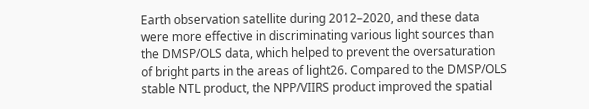Earth observation satellite during 2012–2020, and these data were more effective in discriminating various light sources than the DMSP/OLS data, which helped to prevent the oversaturation of bright parts in the areas of light26. Compared to the DMSP/OLS stable NTL product, the NPP/VIIRS product improved the spatial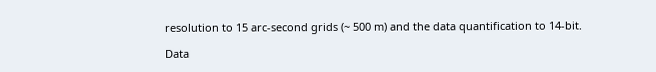resolution to 15 arc-second grids (~ 500 m) and the data quantification to 14-bit.

Data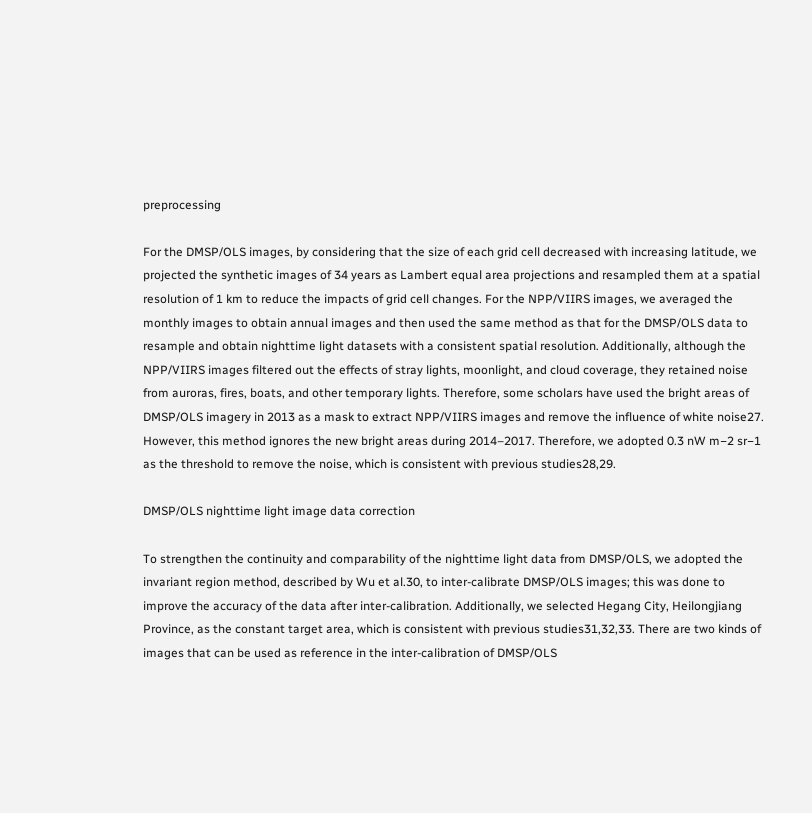preprocessing

For the DMSP/OLS images, by considering that the size of each grid cell decreased with increasing latitude, we projected the synthetic images of 34 years as Lambert equal area projections and resampled them at a spatial resolution of 1 km to reduce the impacts of grid cell changes. For the NPP/VIIRS images, we averaged the monthly images to obtain annual images and then used the same method as that for the DMSP/OLS data to resample and obtain nighttime light datasets with a consistent spatial resolution. Additionally, although the NPP/VIIRS images filtered out the effects of stray lights, moonlight, and cloud coverage, they retained noise from auroras, fires, boats, and other temporary lights. Therefore, some scholars have used the bright areas of DMSP/OLS imagery in 2013 as a mask to extract NPP/VIIRS images and remove the influence of white noise27. However, this method ignores the new bright areas during 2014–2017. Therefore, we adopted 0.3 nW m−2 sr−1 as the threshold to remove the noise, which is consistent with previous studies28,29.

DMSP/OLS nighttime light image data correction

To strengthen the continuity and comparability of the nighttime light data from DMSP/OLS, we adopted the invariant region method, described by Wu et al.30, to inter-calibrate DMSP/OLS images; this was done to improve the accuracy of the data after inter-calibration. Additionally, we selected Hegang City, Heilongjiang Province, as the constant target area, which is consistent with previous studies31,32,33. There are two kinds of images that can be used as reference in the inter-calibration of DMSP/OLS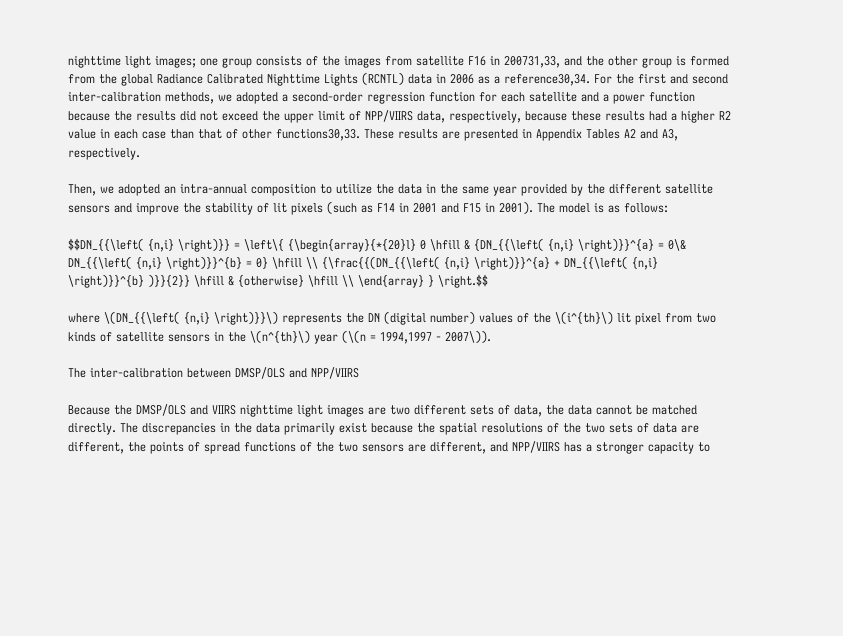nighttime light images; one group consists of the images from satellite F16 in 200731,33, and the other group is formed from the global Radiance Calibrated Nighttime Lights (RCNTL) data in 2006 as a reference30,34. For the first and second inter-calibration methods, we adopted a second-order regression function for each satellite and a power function because the results did not exceed the upper limit of NPP/VIIRS data, respectively, because these results had a higher R2 value in each case than that of other functions30,33. These results are presented in Appendix Tables A2 and A3, respectively.

Then, we adopted an intra-annual composition to utilize the data in the same year provided by the different satellite sensors and improve the stability of lit pixels (such as F14 in 2001 and F15 in 2001). The model is as follows:

$$DN_{{\left( {n,i} \right)}} = \left\{ {\begin{array}{*{20}l} 0 \hfill & {DN_{{\left( {n,i} \right)}}^{a} = 0\& DN_{{\left( {n,i} \right)}}^{b} = 0} \hfill \\ {\frac{{(DN_{{\left( {n,i} \right)}}^{a} + DN_{{\left( {n,i} \right)}}^{b} )}}{2}} \hfill & {otherwise} \hfill \\ \end{array} } \right.$$

where \(DN_{{\left( {n,i} \right)}}\) represents the DN (digital number) values of the \(i^{th}\) lit pixel from two kinds of satellite sensors in the \(n^{th}\) year (\(n = 1994,1997 - 2007\)).

The inter-calibration between DMSP/OLS and NPP/VIIRS

Because the DMSP/OLS and VIIRS nighttime light images are two different sets of data, the data cannot be matched directly. The discrepancies in the data primarily exist because the spatial resolutions of the two sets of data are different, the points of spread functions of the two sensors are different, and NPP/VIIRS has a stronger capacity to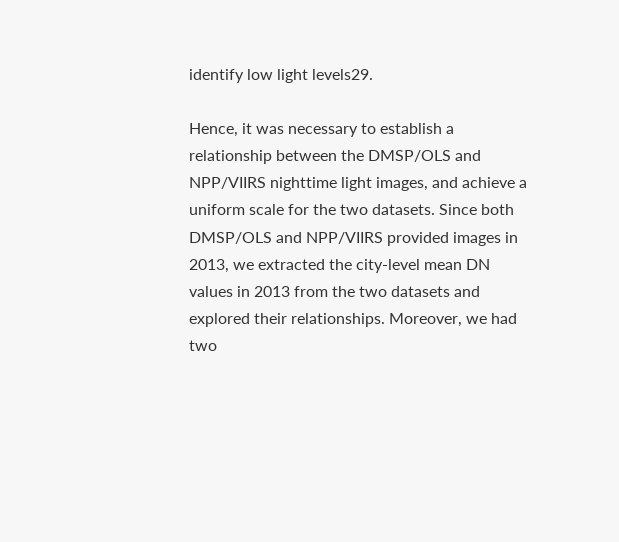identify low light levels29.

Hence, it was necessary to establish a relationship between the DMSP/OLS and NPP/VIIRS nighttime light images, and achieve a uniform scale for the two datasets. Since both DMSP/OLS and NPP/VIIRS provided images in 2013, we extracted the city-level mean DN values in 2013 from the two datasets and explored their relationships. Moreover, we had two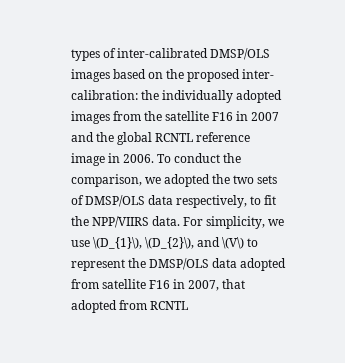types of inter-calibrated DMSP/OLS images based on the proposed inter-calibration: the individually adopted images from the satellite F16 in 2007 and the global RCNTL reference image in 2006. To conduct the comparison, we adopted the two sets of DMSP/OLS data respectively, to fit the NPP/VIIRS data. For simplicity, we use \(D_{1}\), \(D_{2}\), and \(V\) to represent the DMSP/OLS data adopted from satellite F16 in 2007, that adopted from RCNTL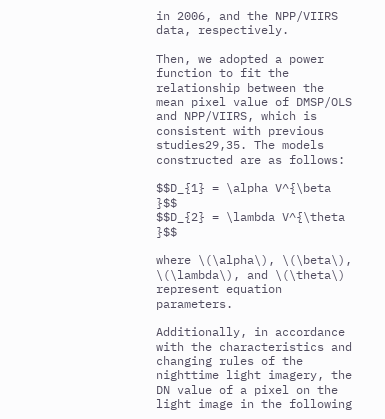in 2006, and the NPP/VIIRS data, respectively.

Then, we adopted a power function to fit the relationship between the mean pixel value of DMSP/OLS and NPP/VIIRS, which is consistent with previous studies29,35. The models constructed are as follows:

$$D_{1} = \alpha V^{\beta }$$
$$D_{2} = \lambda V^{\theta }$$

where \(\alpha\), \(\beta\), \(\lambda\), and \(\theta\) represent equation parameters.

Additionally, in accordance with the characteristics and changing rules of the nighttime light imagery, the DN value of a pixel on the light image in the following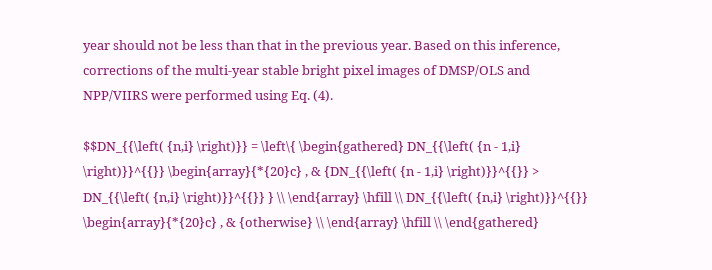year should not be less than that in the previous year. Based on this inference, corrections of the multi-year stable bright pixel images of DMSP/OLS and NPP/VIIRS were performed using Eq. (4).

$$DN_{{\left( {n,i} \right)}} = \left\{ \begin{gathered} DN_{{\left( {n - 1,i} \right)}}^{{}} \begin{array}{*{20}c} , & {DN_{{\left( {n - 1,i} \right)}}^{{}} > DN_{{\left( {n,i} \right)}}^{{}} } \\ \end{array} \hfill \\ DN_{{\left( {n,i} \right)}}^{{}} \begin{array}{*{20}c} , & {otherwise} \\ \end{array} \hfill \\ \end{gathered}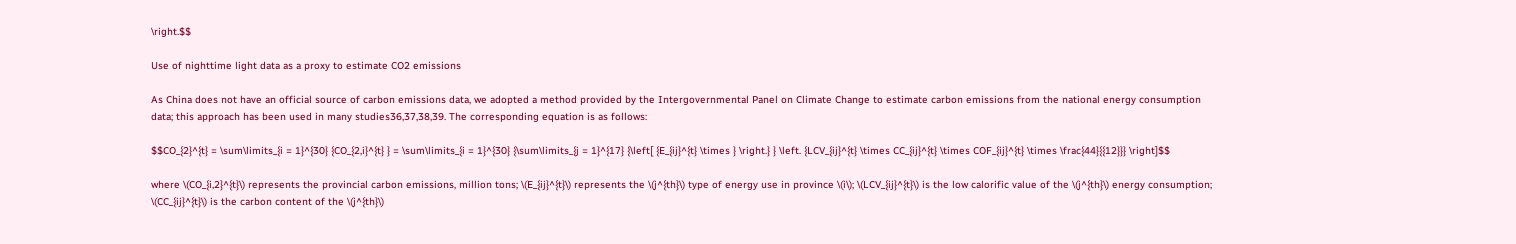\right.$$

Use of nighttime light data as a proxy to estimate CO2 emissions

As China does not have an official source of carbon emissions data, we adopted a method provided by the Intergovernmental Panel on Climate Change to estimate carbon emissions from the national energy consumption data; this approach has been used in many studies36,37,38,39. The corresponding equation is as follows:

$$CO_{2}^{t} = \sum\limits_{i = 1}^{30} {CO_{2,i}^{t} } = \sum\limits_{i = 1}^{30} {\sum\limits_{j = 1}^{17} {\left[ {E_{ij}^{t} \times } \right.} } \left. {LCV_{ij}^{t} \times CC_{ij}^{t} \times COF_{ij}^{t} \times \frac{44}{{12}}} \right]$$

where \(CO_{i,2}^{t}\) represents the provincial carbon emissions, million tons; \(E_{ij}^{t}\) represents the \(j^{th}\) type of energy use in province \(i\); \(LCV_{ij}^{t}\) is the low calorific value of the \(j^{th}\) energy consumption; \(CC_{ij}^{t}\) is the carbon content of the \(j^{th}\)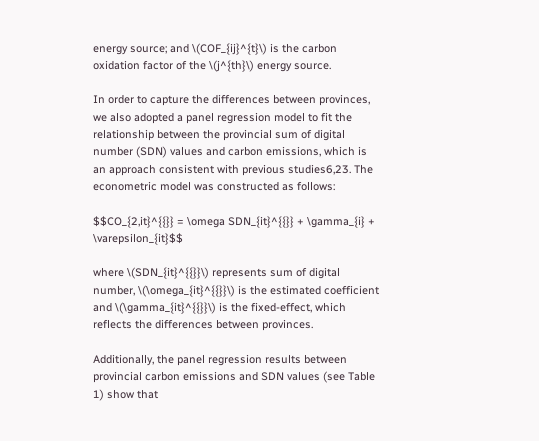energy source; and \(COF_{ij}^{t}\) is the carbon oxidation factor of the \(j^{th}\) energy source.

In order to capture the differences between provinces, we also adopted a panel regression model to fit the relationship between the provincial sum of digital number (SDN) values and carbon emissions, which is an approach consistent with previous studies6,23. The econometric model was constructed as follows:

$$CO_{2,it}^{{}} = \omega SDN_{it}^{{}} + \gamma_{i} + \varepsilon_{it}$$

where \(SDN_{it}^{{}}\) represents sum of digital number, \(\omega_{it}^{{}}\) is the estimated coefficient and \(\gamma_{it}^{{}}\) is the fixed-effect, which reflects the differences between provinces.

Additionally, the panel regression results between provincial carbon emissions and SDN values (see Table 1) show that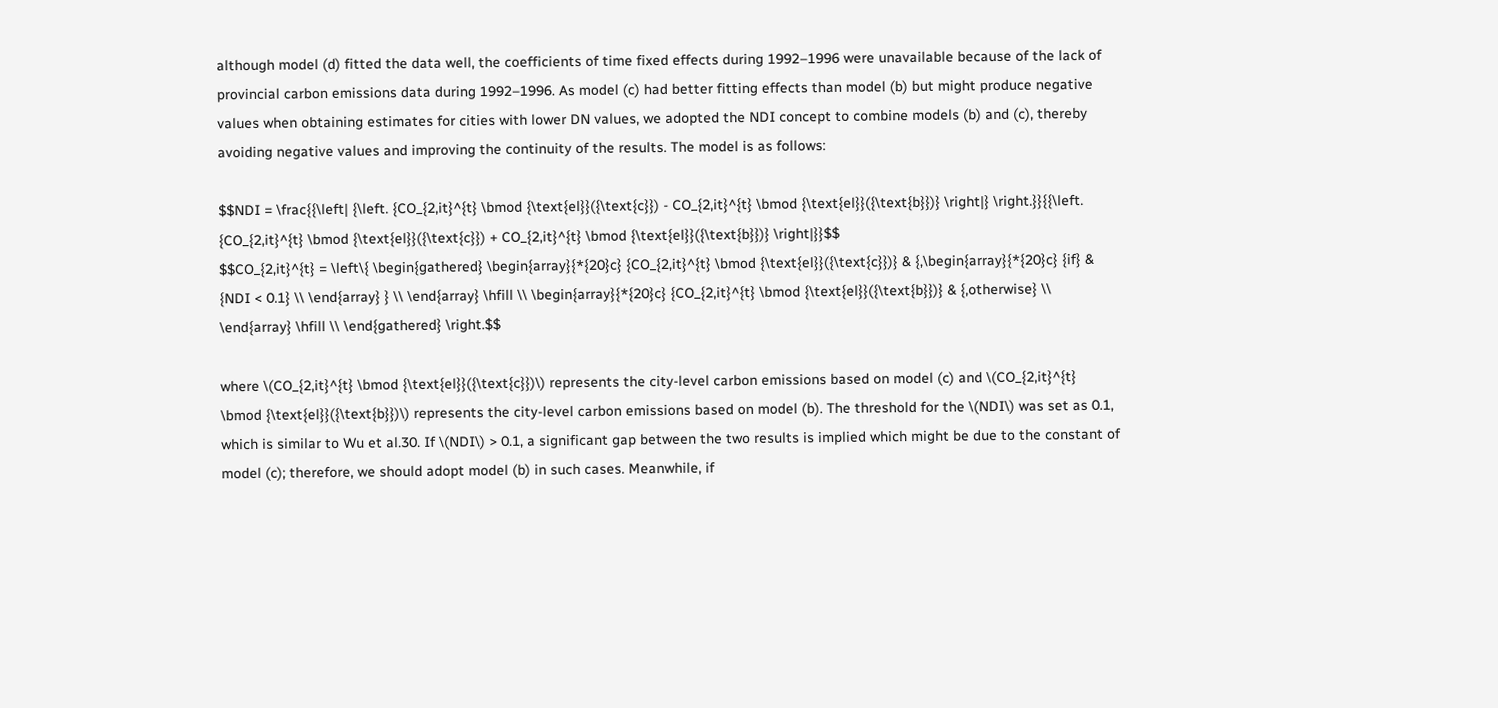although model (d) fitted the data well, the coefficients of time fixed effects during 1992–1996 were unavailable because of the lack of provincial carbon emissions data during 1992–1996. As model (c) had better fitting effects than model (b) but might produce negative values when obtaining estimates for cities with lower DN values, we adopted the NDI concept to combine models (b) and (c), thereby avoiding negative values and improving the continuity of the results. The model is as follows:

$$NDI = \frac{{\left| {\left. {CO_{2,it}^{t} \bmod {\text{el}}({\text{c}}) - CO_{2,it}^{t} \bmod {\text{el}}({\text{b}})} \right|} \right.}}{{\left. {CO_{2,it}^{t} \bmod {\text{el}}({\text{c}}) + CO_{2,it}^{t} \bmod {\text{el}}({\text{b}})} \right|}}$$
$$CO_{2,it}^{t} = \left\{ \begin{gathered} \begin{array}{*{20}c} {CO_{2,it}^{t} \bmod {\text{el}}({\text{c}})} & {,\begin{array}{*{20}c} {if} & {NDI < 0.1} \\ \end{array} } \\ \end{array} \hfill \\ \begin{array}{*{20}c} {CO_{2,it}^{t} \bmod {\text{el}}({\text{b}})} & {,otherwise} \\ \end{array} \hfill \\ \end{gathered} \right.$$

where \(CO_{2,it}^{t} \bmod {\text{el}}({\text{c}})\) represents the city-level carbon emissions based on model (c) and \(CO_{2,it}^{t} \bmod {\text{el}}({\text{b}})\) represents the city-level carbon emissions based on model (b). The threshold for the \(NDI\) was set as 0.1, which is similar to Wu et al.30. If \(NDI\) > 0.1, a significant gap between the two results is implied which might be due to the constant of model (c); therefore, we should adopt model (b) in such cases. Meanwhile, if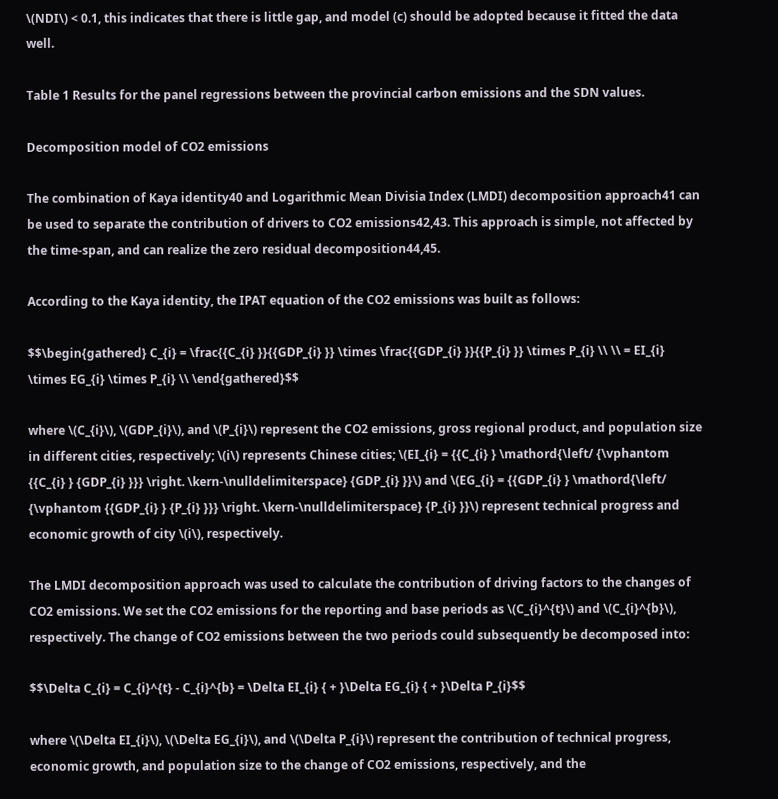\(NDI\) < 0.1, this indicates that there is little gap, and model (c) should be adopted because it fitted the data well.

Table 1 Results for the panel regressions between the provincial carbon emissions and the SDN values.

Decomposition model of CO2 emissions

The combination of Kaya identity40 and Logarithmic Mean Divisia Index (LMDI) decomposition approach41 can be used to separate the contribution of drivers to CO2 emissions42,43. This approach is simple, not affected by the time-span, and can realize the zero residual decomposition44,45.

According to the Kaya identity, the IPAT equation of the CO2 emissions was built as follows:

$$\begin{gathered} C_{i} = \frac{{C_{i} }}{{GDP_{i} }} \times \frac{{GDP_{i} }}{{P_{i} }} \times P_{i} \\ \\ = EI_{i} \times EG_{i} \times P_{i} \\ \end{gathered}$$

where \(C_{i}\), \(GDP_{i}\), and \(P_{i}\) represent the CO2 emissions, gross regional product, and population size in different cities, respectively; \(i\) represents Chinese cities; \(EI_{i} = {{C_{i} } \mathord{\left/ {\vphantom {{C_{i} } {GDP_{i} }}} \right. \kern-\nulldelimiterspace} {GDP_{i} }}\) and \(EG_{i} = {{GDP_{i} } \mathord{\left/ {\vphantom {{GDP_{i} } {P_{i} }}} \right. \kern-\nulldelimiterspace} {P_{i} }}\) represent technical progress and economic growth of city \(i\), respectively.

The LMDI decomposition approach was used to calculate the contribution of driving factors to the changes of CO2 emissions. We set the CO2 emissions for the reporting and base periods as \(C_{i}^{t}\) and \(C_{i}^{b}\), respectively. The change of CO2 emissions between the two periods could subsequently be decomposed into:

$$\Delta C_{i} = C_{i}^{t} - C_{i}^{b} = \Delta EI_{i} { + }\Delta EG_{i} { + }\Delta P_{i}$$

where \(\Delta EI_{i}\), \(\Delta EG_{i}\), and \(\Delta P_{i}\) represent the contribution of technical progress, economic growth, and population size to the change of CO2 emissions, respectively, and the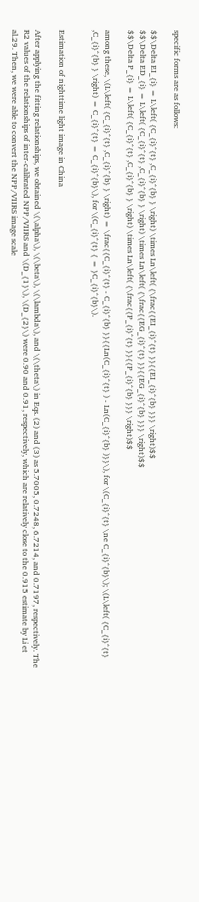specific forms are as follows:

$$\Delta EI_{i} = L\left( {C_{i}^{t} ,C_{i}^{b} } \right) \times Ln\left( {\frac{{EI_{i}^{t} }}{{EI_{i}^{b} }}} \right)$$
$$\Delta ED_{i} = L\left( {C_{i}^{t} ,C_{i}^{b} } \right) \times Ln\left( {\frac{{EG_{i}^{t} }}{{EG_{i}^{b} }}} \right)$$
$$\Delta P_{i} = L\left( {C_{i}^{t} ,C_{i}^{b} } \right) \times Ln\left( {\frac{{P_{i}^{t} }}{{P_{i}^{b} }}} \right)$$

among these, \(L\left( {C_{i}^{t} ,C_{i}^{b} } \right) = \frac{{C_{i}^{t} - C_{i}^{b} }}{{Ln(C_{i}^{t} ) - Ln(C_{i}^{b} )}}\), for \(C_{i}^{t} \ne C_{i}^{b}\); \(L\left( {C_{i}^{t} ,C_{i}^{b} } \right) = C_{i}^{t} = C_{i}^{b}\), for \(C_{i}^{t} { = }C_{i}^{b}\).


Estimation of nighttime light image in China

After applying the fitting relationships, we obtained \(\alpha\), \(\beta\), \(\lambda\), and \(\theta\) in Eqs. (2) and (3) as 5.7005, 0.7248, 6.7214, and 0.7197, respectively. The R2 values of the relationships of inter-calibrated NPP/VIIRS and \(D_{1}\), \(D_{2}\) were 0.90 and 0.91, respectively, which are relatively close to the 0.915 estimate by Li et al.29. Then, we were able to convert the NPP/VIIRS image scale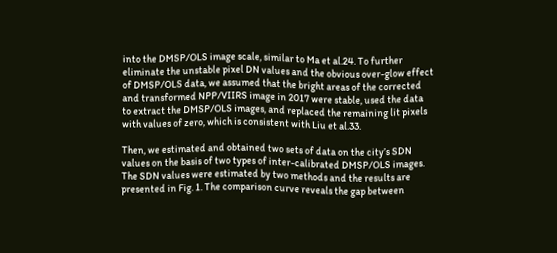into the DMSP/OLS image scale, similar to Ma et al.24. To further eliminate the unstable pixel DN values and the obvious over-glow effect of DMSP/OLS data, we assumed that the bright areas of the corrected and transformed NPP/VIIRS image in 2017 were stable, used the data to extract the DMSP/OLS images, and replaced the remaining lit pixels with values of zero, which is consistent with Liu et al.33.

Then, we estimated and obtained two sets of data on the city’s SDN values on the basis of two types of inter-calibrated DMSP/OLS images. The SDN values were estimated by two methods and the results are presented in Fig. 1. The comparison curve reveals the gap between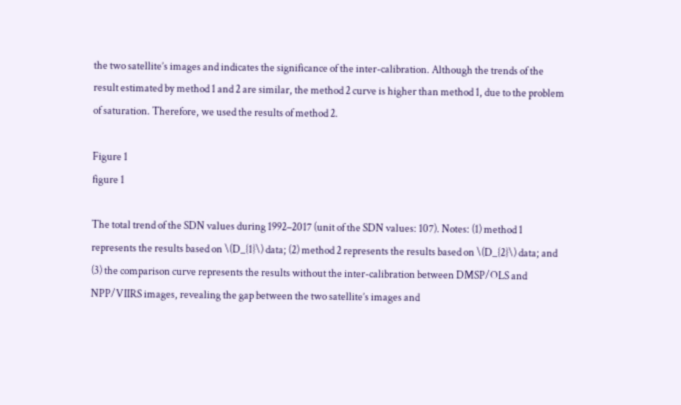the two satellite’s images and indicates the significance of the inter-calibration. Although the trends of the result estimated by method 1 and 2 are similar, the method 2 curve is higher than method 1, due to the problem of saturation. Therefore, we used the results of method 2.

Figure 1
figure 1

The total trend of the SDN values during 1992–2017 (unit of the SDN values: 107). Notes: (1) method 1 represents the results based on \(D_{1}\) data; (2) method 2 represents the results based on \(D_{2}\) data; and (3) the comparison curve represents the results without the inter-calibration between DMSP/OLS and NPP/VIIRS images, revealing the gap between the two satellite’s images and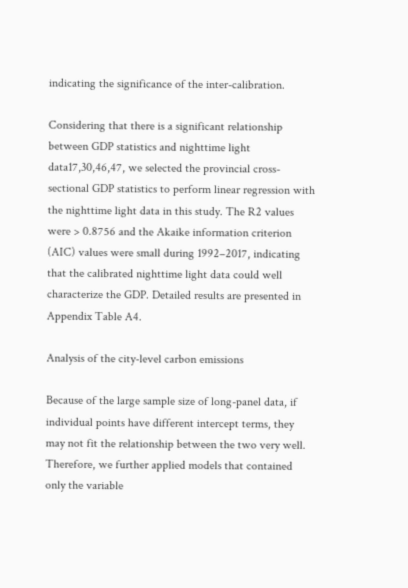indicating the significance of the inter-calibration.

Considering that there is a significant relationship between GDP statistics and nighttime light data17,30,46,47, we selected the provincial cross-sectional GDP statistics to perform linear regression with the nighttime light data in this study. The R2 values were > 0.8756 and the Akaike information criterion (AIC) values were small during 1992–2017, indicating that the calibrated nighttime light data could well characterize the GDP. Detailed results are presented in Appendix Table A4.

Analysis of the city-level carbon emissions

Because of the large sample size of long-panel data, if individual points have different intercept terms, they may not fit the relationship between the two very well. Therefore, we further applied models that contained only the variable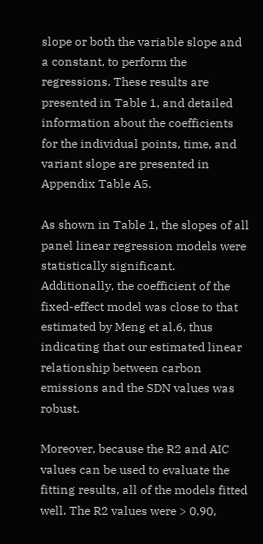slope or both the variable slope and a constant, to perform the regressions. These results are presented in Table 1, and detailed information about the coefficients for the individual points, time, and variant slope are presented in Appendix Table A5.

As shown in Table 1, the slopes of all panel linear regression models were statistically significant. Additionally, the coefficient of the fixed-effect model was close to that estimated by Meng et al.6, thus indicating that our estimated linear relationship between carbon emissions and the SDN values was robust.

Moreover, because the R2 and AIC values can be used to evaluate the fitting results, all of the models fitted well. The R2 values were > 0.90,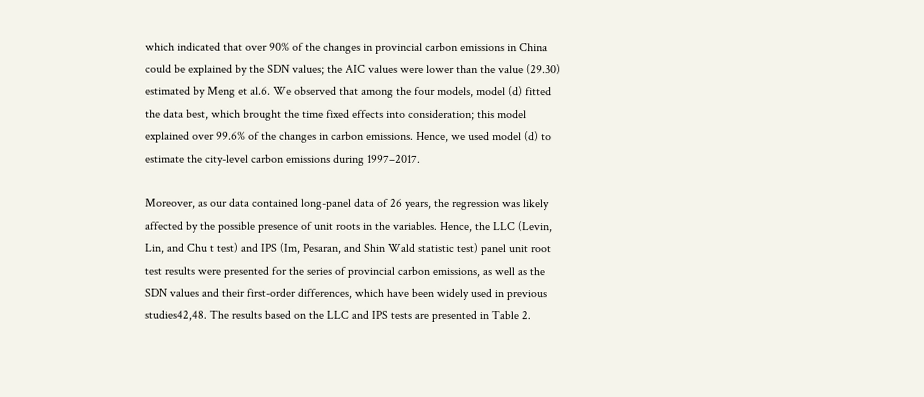which indicated that over 90% of the changes in provincial carbon emissions in China could be explained by the SDN values; the AIC values were lower than the value (29.30) estimated by Meng et al.6. We observed that among the four models, model (d) fitted the data best, which brought the time fixed effects into consideration; this model explained over 99.6% of the changes in carbon emissions. Hence, we used model (d) to estimate the city-level carbon emissions during 1997–2017.

Moreover, as our data contained long-panel data of 26 years, the regression was likely affected by the possible presence of unit roots in the variables. Hence, the LLC (Levin, Lin, and Chu t test) and IPS (Im, Pesaran, and Shin Wald statistic test) panel unit root test results were presented for the series of provincial carbon emissions, as well as the SDN values and their first-order differences, which have been widely used in previous studies42,48. The results based on the LLC and IPS tests are presented in Table 2.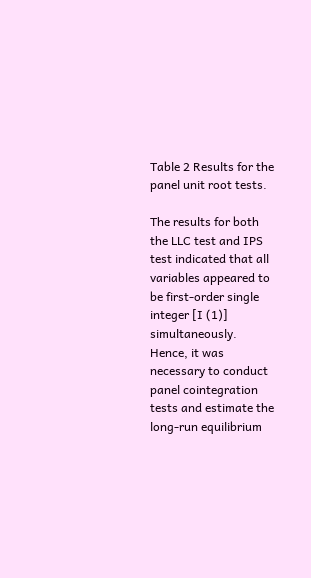Table 2 Results for the panel unit root tests.

The results for both the LLC test and IPS test indicated that all variables appeared to be first-order single integer [I (1)] simultaneously. Hence, it was necessary to conduct panel cointegration tests and estimate the long-run equilibrium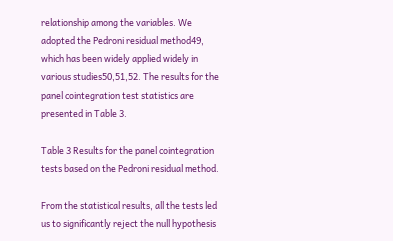relationship among the variables. We adopted the Pedroni residual method49, which has been widely applied widely in various studies50,51,52. The results for the panel cointegration test statistics are presented in Table 3.

Table 3 Results for the panel cointegration tests based on the Pedroni residual method.

From the statistical results, all the tests led us to significantly reject the null hypothesis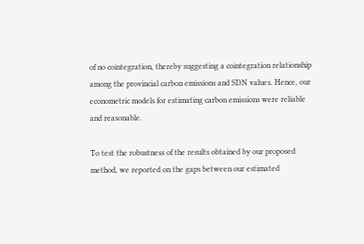of no cointegration, thereby suggesting a cointegration relationship among the provincial carbon emissions and SDN values. Hence, our econometric models for estimating carbon emissions were reliable and reasonable.

To test the robustness of the results obtained by our proposed method, we reported on the gaps between our estimated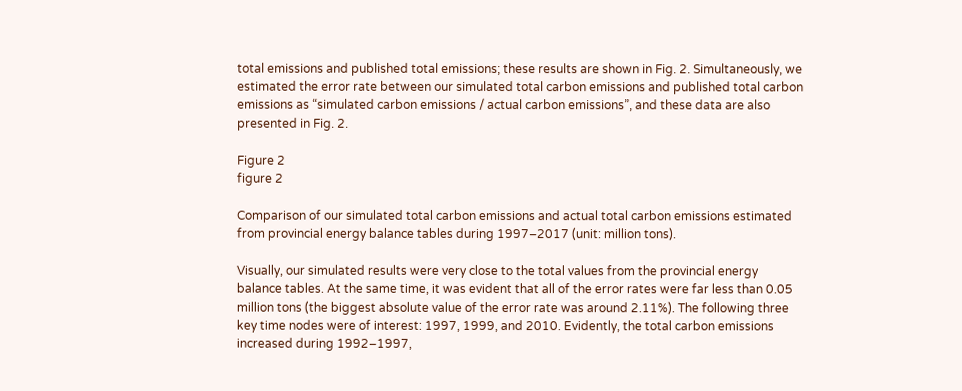total emissions and published total emissions; these results are shown in Fig. 2. Simultaneously, we estimated the error rate between our simulated total carbon emissions and published total carbon emissions as “simulated carbon emissions / actual carbon emissions”, and these data are also presented in Fig. 2.

Figure 2
figure 2

Comparison of our simulated total carbon emissions and actual total carbon emissions estimated from provincial energy balance tables during 1997–2017 (unit: million tons).

Visually, our simulated results were very close to the total values from the provincial energy balance tables. At the same time, it was evident that all of the error rates were far less than 0.05 million tons (the biggest absolute value of the error rate was around 2.11%). The following three key time nodes were of interest: 1997, 1999, and 2010. Evidently, the total carbon emissions increased during 1992–1997,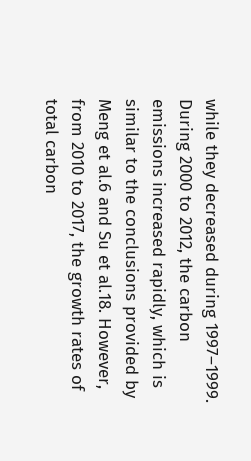while they decreased during 1997–1999. During 2000 to 2012, the carbon emissions increased rapidly, which is similar to the conclusions provided by Meng et al.6 and Su et al.18. However, from 2010 to 2017, the growth rates of total carbon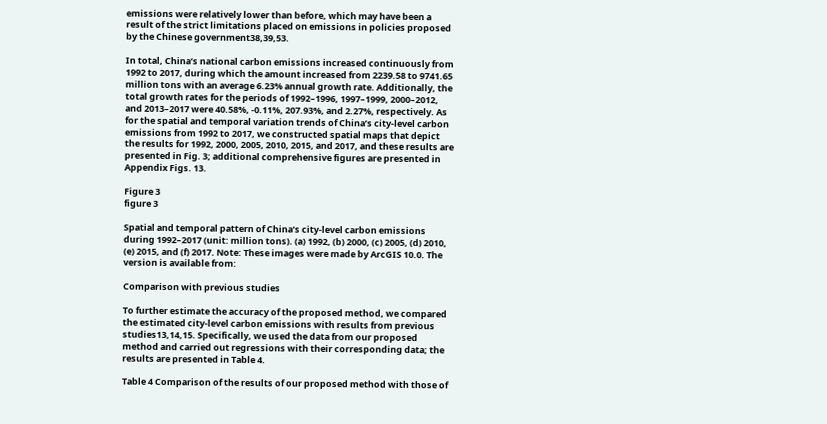emissions were relatively lower than before, which may have been a result of the strict limitations placed on emissions in policies proposed by the Chinese government38,39,53.

In total, China’s national carbon emissions increased continuously from 1992 to 2017, during which the amount increased from 2239.58 to 9741.65 million tons with an average 6.23% annual growth rate. Additionally, the total growth rates for the periods of 1992–1996, 1997–1999, 2000–2012, and 2013–2017 were 40.58%, -0.11%, 207.93%, and 2.27%, respectively. As for the spatial and temporal variation trends of China’s city-level carbon emissions from 1992 to 2017, we constructed spatial maps that depict the results for 1992, 2000, 2005, 2010, 2015, and 2017, and these results are presented in Fig. 3; additional comprehensive figures are presented in Appendix Figs. 13.

Figure 3
figure 3

Spatial and temporal pattern of China’s city-level carbon emissions during 1992–2017 (unit: million tons). (a) 1992, (b) 2000, (c) 2005, (d) 2010, (e) 2015, and (f) 2017. Note: These images were made by ArcGIS 10.0. The version is available from:

Comparison with previous studies

To further estimate the accuracy of the proposed method, we compared the estimated city-level carbon emissions with results from previous studies13,14,15. Specifically, we used the data from our proposed method and carried out regressions with their corresponding data; the results are presented in Table 4.

Table 4 Comparison of the results of our proposed method with those of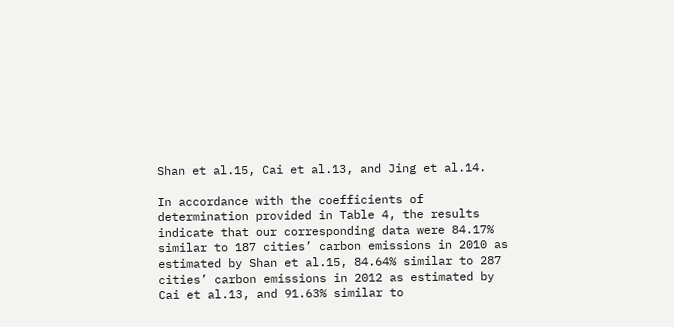Shan et al.15, Cai et al.13, and Jing et al.14.

In accordance with the coefficients of determination provided in Table 4, the results indicate that our corresponding data were 84.17% similar to 187 cities’ carbon emissions in 2010 as estimated by Shan et al.15, 84.64% similar to 287 cities’ carbon emissions in 2012 as estimated by Cai et al.13, and 91.63% similar to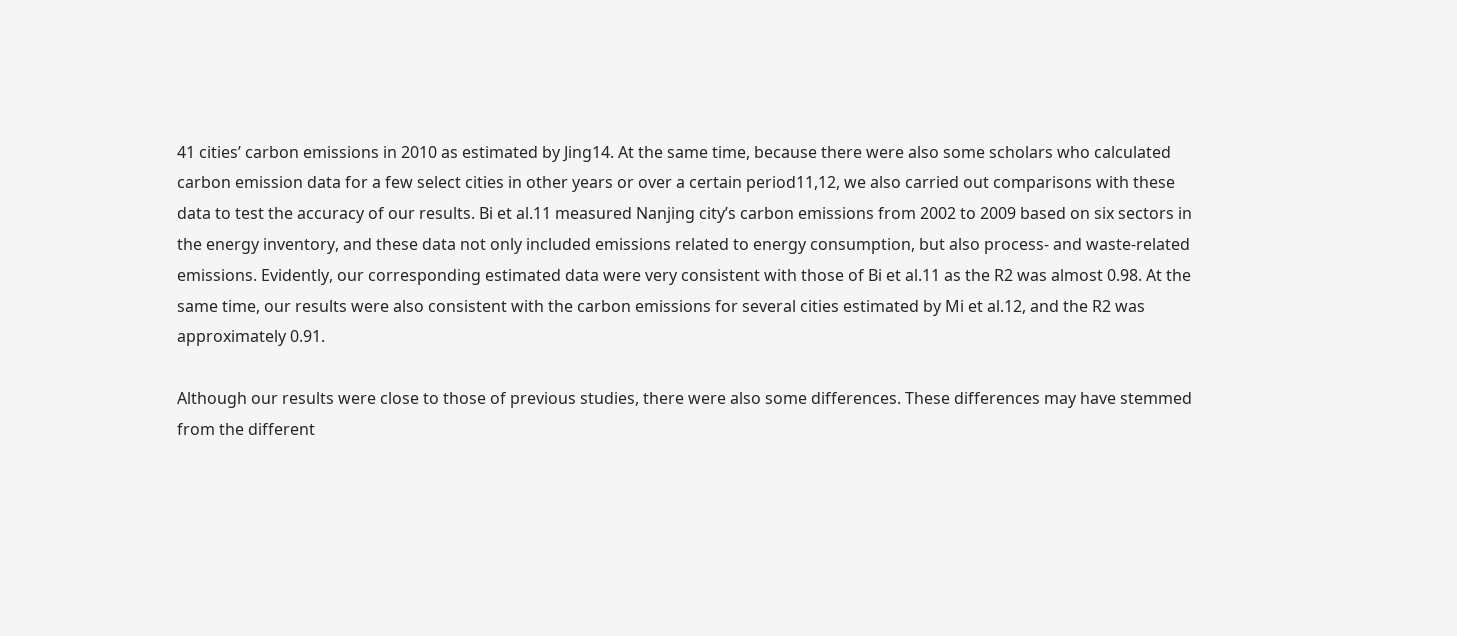41 cities’ carbon emissions in 2010 as estimated by Jing14. At the same time, because there were also some scholars who calculated carbon emission data for a few select cities in other years or over a certain period11,12, we also carried out comparisons with these data to test the accuracy of our results. Bi et al.11 measured Nanjing city’s carbon emissions from 2002 to 2009 based on six sectors in the energy inventory, and these data not only included emissions related to energy consumption, but also process- and waste-related emissions. Evidently, our corresponding estimated data were very consistent with those of Bi et al.11 as the R2 was almost 0.98. At the same time, our results were also consistent with the carbon emissions for several cities estimated by Mi et al.12, and the R2 was approximately 0.91.

Although our results were close to those of previous studies, there were also some differences. These differences may have stemmed from the different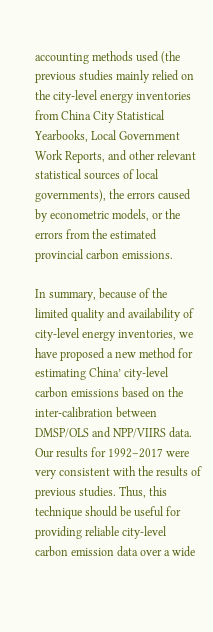accounting methods used (the previous studies mainly relied on the city-level energy inventories from China City Statistical Yearbooks, Local Government Work Reports, and other relevant statistical sources of local governments), the errors caused by econometric models, or the errors from the estimated provincial carbon emissions.

In summary, because of the limited quality and availability of city-level energy inventories, we have proposed a new method for estimating China’ city-level carbon emissions based on the inter-calibration between DMSP/OLS and NPP/VIIRS data. Our results for 1992–2017 were very consistent with the results of previous studies. Thus, this technique should be useful for providing reliable city-level carbon emission data over a wide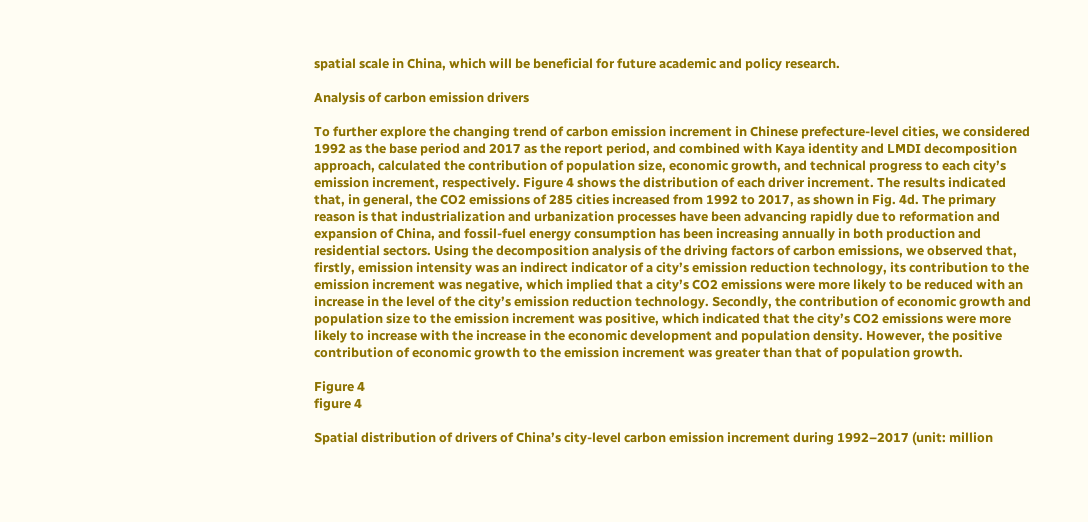spatial scale in China, which will be beneficial for future academic and policy research.

Analysis of carbon emission drivers

To further explore the changing trend of carbon emission increment in Chinese prefecture-level cities, we considered 1992 as the base period and 2017 as the report period, and combined with Kaya identity and LMDI decomposition approach, calculated the contribution of population size, economic growth, and technical progress to each city’s emission increment, respectively. Figure 4 shows the distribution of each driver increment. The results indicated that, in general, the CO2 emissions of 285 cities increased from 1992 to 2017, as shown in Fig. 4d. The primary reason is that industrialization and urbanization processes have been advancing rapidly due to reformation and expansion of China, and fossil-fuel energy consumption has been increasing annually in both production and residential sectors. Using the decomposition analysis of the driving factors of carbon emissions, we observed that, firstly, emission intensity was an indirect indicator of a city’s emission reduction technology, its contribution to the emission increment was negative, which implied that a city’s CO2 emissions were more likely to be reduced with an increase in the level of the city’s emission reduction technology. Secondly, the contribution of economic growth and population size to the emission increment was positive, which indicated that the city’s CO2 emissions were more likely to increase with the increase in the economic development and population density. However, the positive contribution of economic growth to the emission increment was greater than that of population growth.

Figure 4
figure 4

Spatial distribution of drivers of China’s city-level carbon emission increment during 1992–2017 (unit: million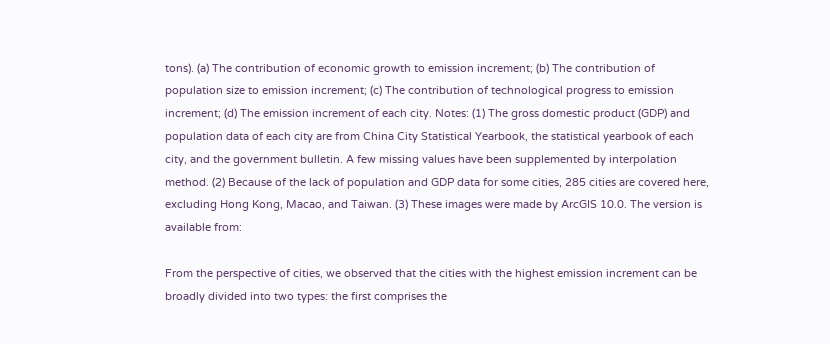tons). (a) The contribution of economic growth to emission increment; (b) The contribution of population size to emission increment; (c) The contribution of technological progress to emission increment; (d) The emission increment of each city. Notes: (1) The gross domestic product (GDP) and population data of each city are from China City Statistical Yearbook, the statistical yearbook of each city, and the government bulletin. A few missing values have been supplemented by interpolation method. (2) Because of the lack of population and GDP data for some cities, 285 cities are covered here, excluding Hong Kong, Macao, and Taiwan. (3) These images were made by ArcGIS 10.0. The version is available from:

From the perspective of cities, we observed that the cities with the highest emission increment can be broadly divided into two types: the first comprises the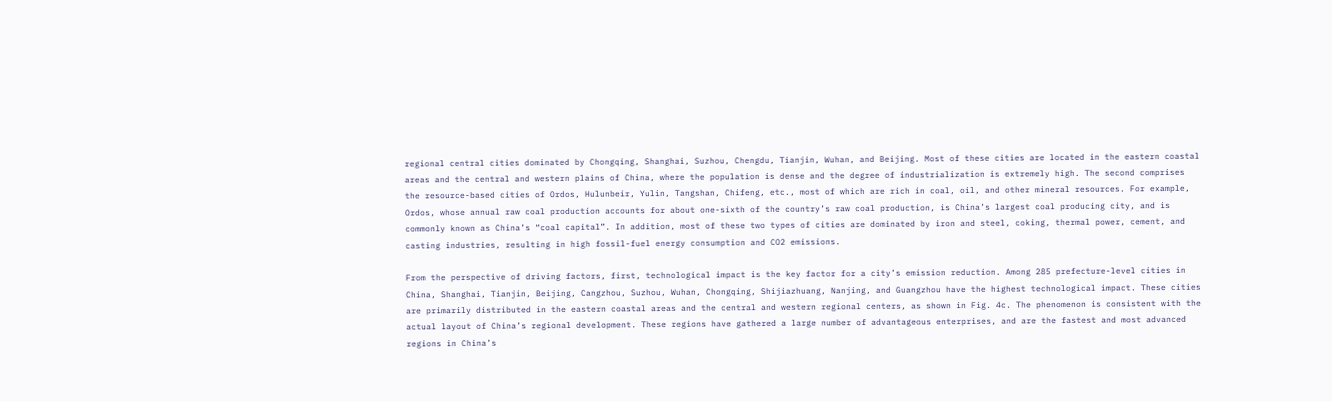regional central cities dominated by Chongqing, Shanghai, Suzhou, Chengdu, Tianjin, Wuhan, and Beijing. Most of these cities are located in the eastern coastal areas and the central and western plains of China, where the population is dense and the degree of industrialization is extremely high. The second comprises the resource-based cities of Ordos, Hulunbeir, Yulin, Tangshan, Chifeng, etc., most of which are rich in coal, oil, and other mineral resources. For example, Ordos, whose annual raw coal production accounts for about one-sixth of the country’s raw coal production, is China’s largest coal producing city, and is commonly known as China’s “coal capital”. In addition, most of these two types of cities are dominated by iron and steel, coking, thermal power, cement, and casting industries, resulting in high fossil-fuel energy consumption and CO2 emissions.

From the perspective of driving factors, first, technological impact is the key factor for a city’s emission reduction. Among 285 prefecture-level cities in China, Shanghai, Tianjin, Beijing, Cangzhou, Suzhou, Wuhan, Chongqing, Shijiazhuang, Nanjing, and Guangzhou have the highest technological impact. These cities are primarily distributed in the eastern coastal areas and the central and western regional centers, as shown in Fig. 4c. The phenomenon is consistent with the actual layout of China’s regional development. These regions have gathered a large number of advantageous enterprises, and are the fastest and most advanced regions in China’s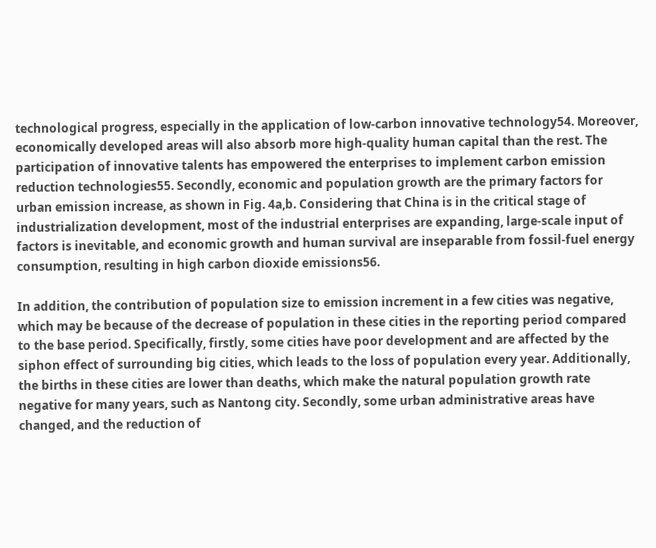technological progress, especially in the application of low-carbon innovative technology54. Moreover, economically developed areas will also absorb more high-quality human capital than the rest. The participation of innovative talents has empowered the enterprises to implement carbon emission reduction technologies55. Secondly, economic and population growth are the primary factors for urban emission increase, as shown in Fig. 4a,b. Considering that China is in the critical stage of industrialization development, most of the industrial enterprises are expanding, large-scale input of factors is inevitable, and economic growth and human survival are inseparable from fossil-fuel energy consumption, resulting in high carbon dioxide emissions56.

In addition, the contribution of population size to emission increment in a few cities was negative, which may be because of the decrease of population in these cities in the reporting period compared to the base period. Specifically, firstly, some cities have poor development and are affected by the siphon effect of surrounding big cities, which leads to the loss of population every year. Additionally, the births in these cities are lower than deaths, which make the natural population growth rate negative for many years, such as Nantong city. Secondly, some urban administrative areas have changed, and the reduction of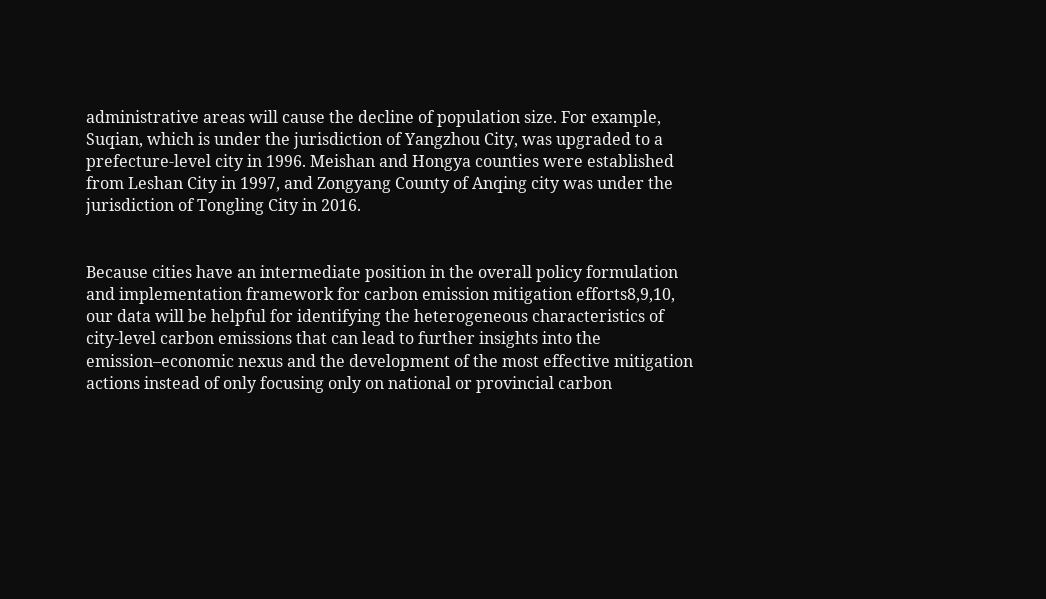administrative areas will cause the decline of population size. For example, Suqian, which is under the jurisdiction of Yangzhou City, was upgraded to a prefecture-level city in 1996. Meishan and Hongya counties were established from Leshan City in 1997, and Zongyang County of Anqing city was under the jurisdiction of Tongling City in 2016.


Because cities have an intermediate position in the overall policy formulation and implementation framework for carbon emission mitigation efforts8,9,10, our data will be helpful for identifying the heterogeneous characteristics of city-level carbon emissions that can lead to further insights into the emission–economic nexus and the development of the most effective mitigation actions instead of only focusing only on national or provincial carbon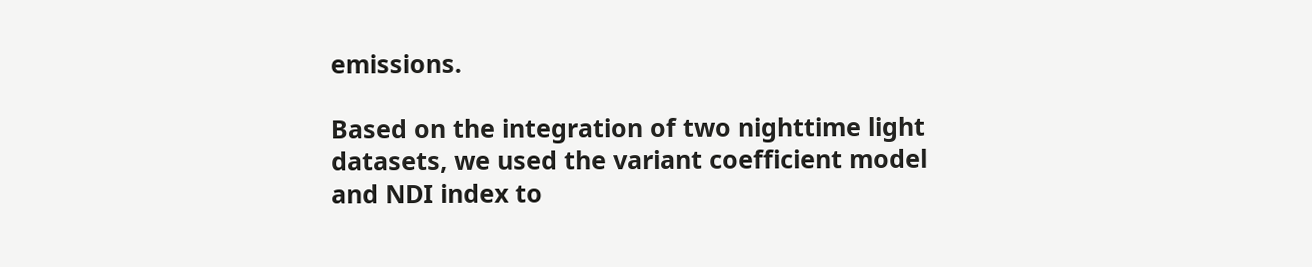emissions.

Based on the integration of two nighttime light datasets, we used the variant coefficient model and NDI index to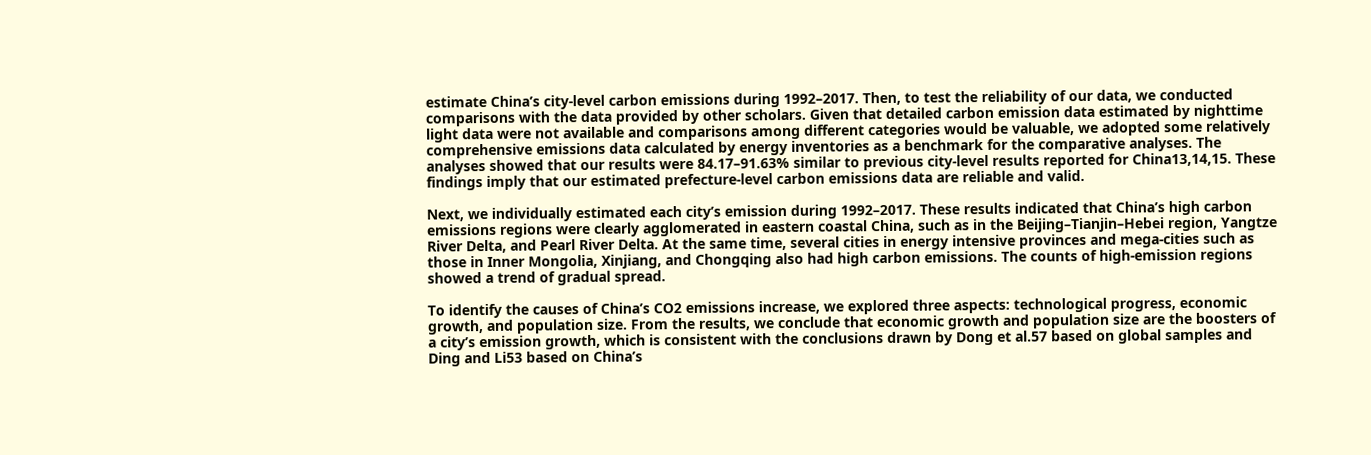estimate China’s city-level carbon emissions during 1992–2017. Then, to test the reliability of our data, we conducted comparisons with the data provided by other scholars. Given that detailed carbon emission data estimated by nighttime light data were not available and comparisons among different categories would be valuable, we adopted some relatively comprehensive emissions data calculated by energy inventories as a benchmark for the comparative analyses. The analyses showed that our results were 84.17–91.63% similar to previous city-level results reported for China13,14,15. These findings imply that our estimated prefecture-level carbon emissions data are reliable and valid.

Next, we individually estimated each city’s emission during 1992–2017. These results indicated that China’s high carbon emissions regions were clearly agglomerated in eastern coastal China, such as in the Beijing–Tianjin–Hebei region, Yangtze River Delta, and Pearl River Delta. At the same time, several cities in energy intensive provinces and mega-cities such as those in Inner Mongolia, Xinjiang, and Chongqing also had high carbon emissions. The counts of high-emission regions showed a trend of gradual spread.

To identify the causes of China’s CO2 emissions increase, we explored three aspects: technological progress, economic growth, and population size. From the results, we conclude that economic growth and population size are the boosters of a city’s emission growth, which is consistent with the conclusions drawn by Dong et al.57 based on global samples and Ding and Li53 based on China’s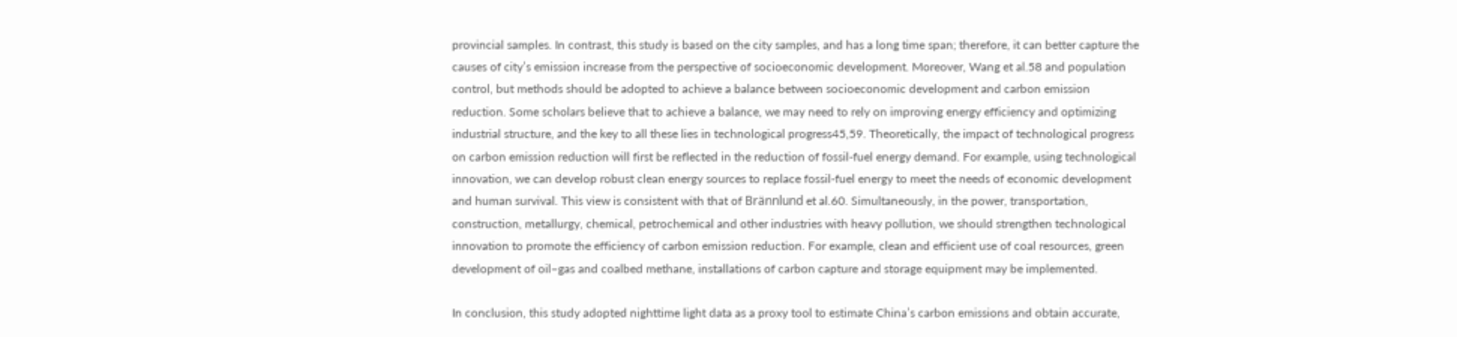provincial samples. In contrast, this study is based on the city samples, and has a long time span; therefore, it can better capture the causes of city’s emission increase from the perspective of socioeconomic development. Moreover, Wang et al.58 and population control, but methods should be adopted to achieve a balance between socioeconomic development and carbon emission reduction. Some scholars believe that to achieve a balance, we may need to rely on improving energy efficiency and optimizing industrial structure, and the key to all these lies in technological progress45,59. Theoretically, the impact of technological progress on carbon emission reduction will first be reflected in the reduction of fossil-fuel energy demand. For example, using technological innovation, we can develop robust clean energy sources to replace fossil-fuel energy to meet the needs of economic development and human survival. This view is consistent with that of Brännlund et al.60. Simultaneously, in the power, transportation, construction, metallurgy, chemical, petrochemical and other industries with heavy pollution, we should strengthen technological innovation to promote the efficiency of carbon emission reduction. For example, clean and efficient use of coal resources, green development of oil–gas and coalbed methane, installations of carbon capture and storage equipment may be implemented.

In conclusion, this study adopted nighttime light data as a proxy tool to estimate China’s carbon emissions and obtain accurate,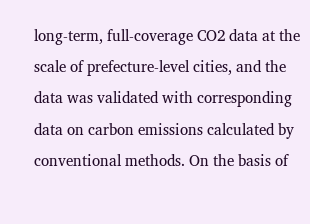long-term, full-coverage CO2 data at the scale of prefecture-level cities, and the data was validated with corresponding data on carbon emissions calculated by conventional methods. On the basis of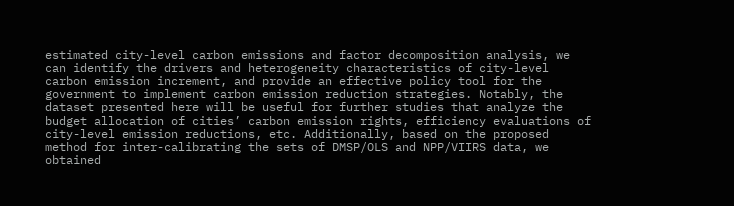estimated city-level carbon emissions and factor decomposition analysis, we can identify the drivers and heterogeneity characteristics of city-level carbon emission increment, and provide an effective policy tool for the government to implement carbon emission reduction strategies. Notably, the dataset presented here will be useful for further studies that analyze the budget allocation of cities’ carbon emission rights, efficiency evaluations of city-level emission reductions, etc. Additionally, based on the proposed method for inter-calibrating the sets of DMSP/OLS and NPP/VIIRS data, we obtained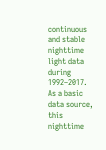continuous and stable nighttime light data during 1992–2017. As a basic data source, this nighttime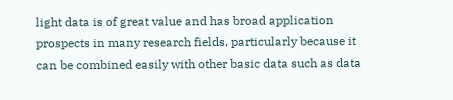light data is of great value and has broad application prospects in many research fields, particularly because it can be combined easily with other basic data such as data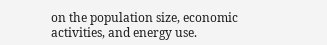on the population size, economic activities, and energy use.